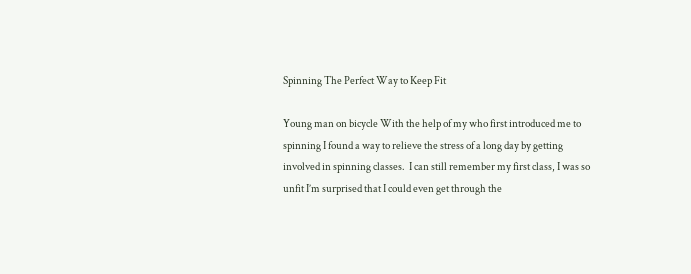Spinning The Perfect Way to Keep Fit

Young man on bicycle With the help of my who first introduced me to spinning I found a way to relieve the stress of a long day by getting involved in spinning classes.  I can still remember my first class, I was so unfit I’m surprised that I could even get through the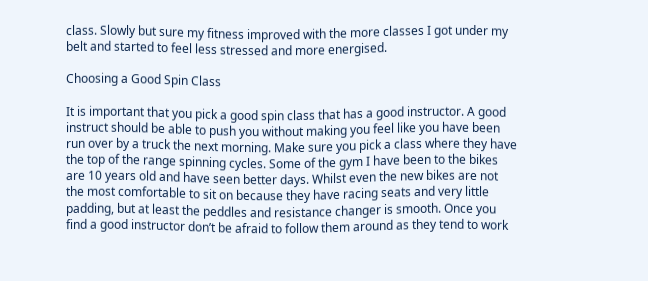class. Slowly but sure my fitness improved with the more classes I got under my belt and started to feel less stressed and more energised.

Choosing a Good Spin Class

It is important that you pick a good spin class that has a good instructor. A good instruct should be able to push you without making you feel like you have been run over by a truck the next morning. Make sure you pick a class where they have the top of the range spinning cycles. Some of the gym I have been to the bikes are 10 years old and have seen better days. Whilst even the new bikes are not the most comfortable to sit on because they have racing seats and very little padding, but at least the peddles and resistance changer is smooth. Once you find a good instructor don’t be afraid to follow them around as they tend to work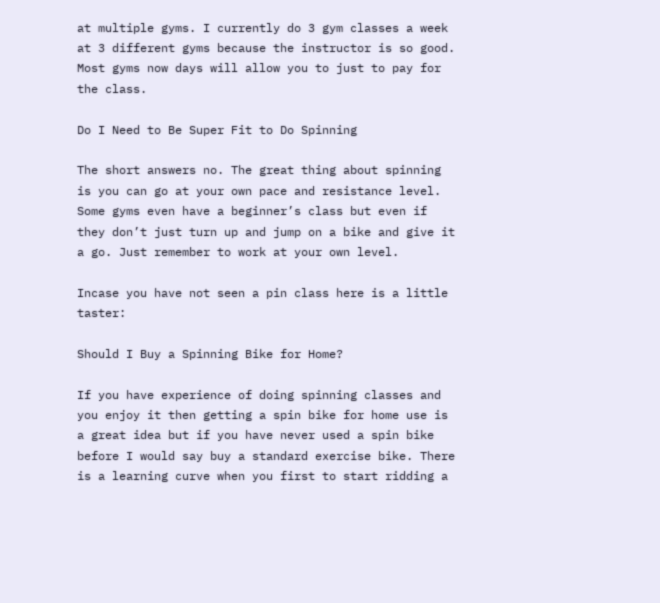at multiple gyms. I currently do 3 gym classes a week at 3 different gyms because the instructor is so good. Most gyms now days will allow you to just to pay for the class.

Do I Need to Be Super Fit to Do Spinning

The short answers no. The great thing about spinning is you can go at your own pace and resistance level. Some gyms even have a beginner’s class but even if they don’t just turn up and jump on a bike and give it a go. Just remember to work at your own level.

Incase you have not seen a pin class here is a little taster:

Should I Buy a Spinning Bike for Home?

If you have experience of doing spinning classes and you enjoy it then getting a spin bike for home use is a great idea but if you have never used a spin bike before I would say buy a standard exercise bike. There is a learning curve when you first to start ridding a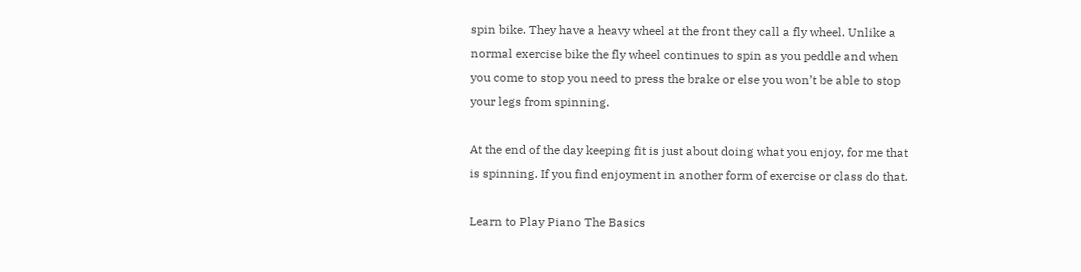spin bike. They have a heavy wheel at the front they call a fly wheel. Unlike a normal exercise bike the fly wheel continues to spin as you peddle and when you come to stop you need to press the brake or else you won’t be able to stop your legs from spinning.

At the end of the day keeping fit is just about doing what you enjoy, for me that is spinning. If you find enjoyment in another form of exercise or class do that.

Learn to Play Piano The Basics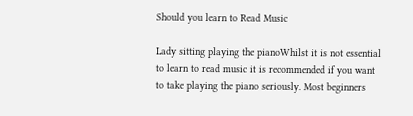Should you learn to Read Music

Lady sitting playing the pianoWhilst it is not essential to learn to read music it is recommended if you want to take playing the piano seriously. Most beginners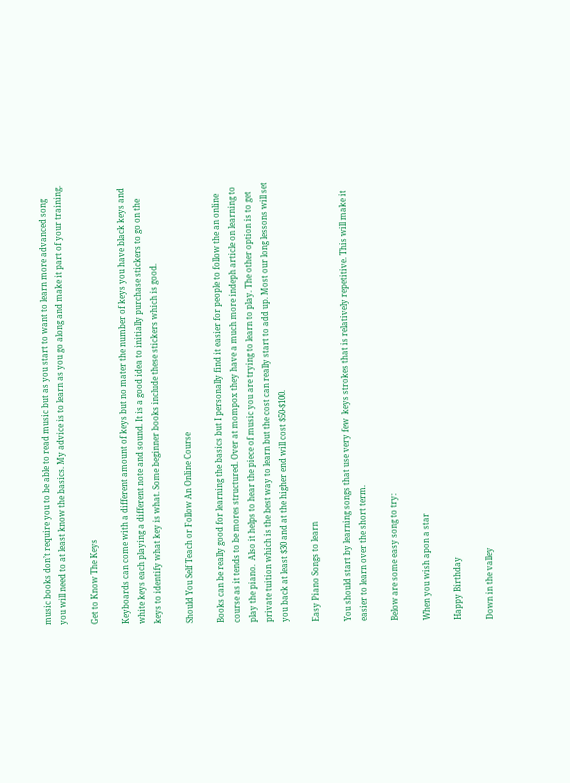music books don’t require you to be able to read music but as you start to want to learn more advanced song you will need to at least know the basics. My advice is to learn as you go along and make it part of your training.

Get to Know The Keys

Keyboards can come with a different amount of keys but no mater the number of keys you have black keys and white keys each playing a different note and sound. It is a good idea to initially purchase stickers to go on the keys to identify what key is what. Some beginner books include these stickers which is good.

Should You Self Teach or Follow An Online Course

Books can be really good for learning the basics but I personally find it easier for people to follow the an online course as it tends to be mores structured. Over at mompox they have a much more indeph article on learning to play the piano.  Also it helps to hear the piece of music you are trying to learn to play. The other option is to get private tuition which is the best way to learn but the cost can really start to add up. Most our long lessons will set you back at least $30 and at the higher end will cost $50-$100.

Easy Piano Songs to learn

You should start by learning songs that use very few  keys strokes that is relatively repetitive. This will make it easier to learn over the short term.

Below are some easy song to try:

When you wish apon a star

Happy Birthday

Down in the valley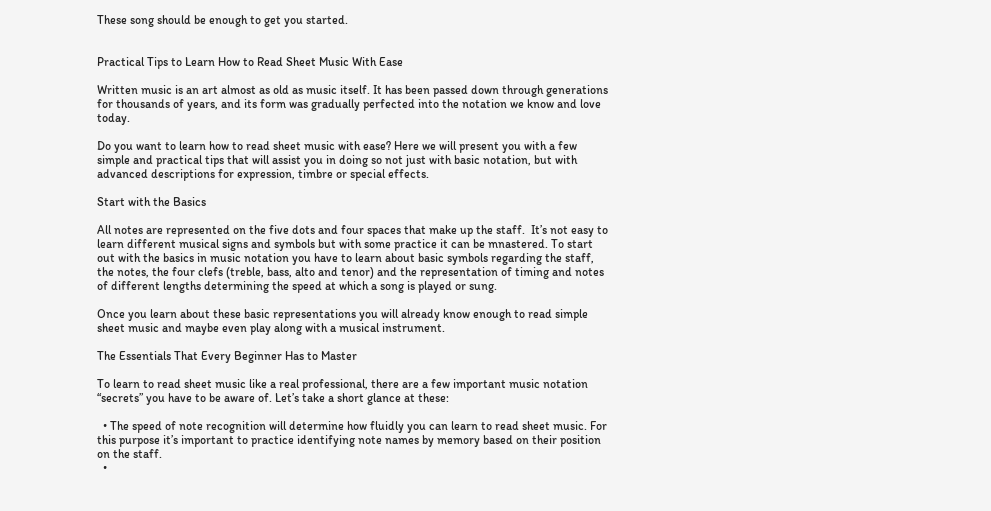These song should be enough to get you started.


Practical Tips to Learn How to Read Sheet Music With Ease

Written music is an art almost as old as music itself. It has been passed down through generations for thousands of years, and its form was gradually perfected into the notation we know and love today.

Do you want to learn how to read sheet music with ease? Here we will present you with a few simple and practical tips that will assist you in doing so not just with basic notation, but with advanced descriptions for expression, timbre or special effects.

Start with the Basics

All notes are represented on the five dots and four spaces that make up the staff.  It’s not easy to learn different musical signs and symbols but with some practice it can be mnastered. To start out with the basics in music notation you have to learn about basic symbols regarding the staff, the notes, the four clefs (treble, bass, alto and tenor) and the representation of timing and notes of different lengths determining the speed at which a song is played or sung.

Once you learn about these basic representations you will already know enough to read simple sheet music and maybe even play along with a musical instrument.

The Essentials That Every Beginner Has to Master

To learn to read sheet music like a real professional, there are a few important music notation “secrets” you have to be aware of. Let’s take a short glance at these:

  • The speed of note recognition will determine how fluidly you can learn to read sheet music. For this purpose it’s important to practice identifying note names by memory based on their position on the staff.
  •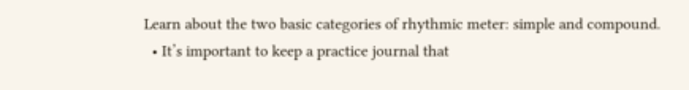Learn about the two basic categories of rhythmic meter: simple and compound.
  • It’s important to keep a practice journal that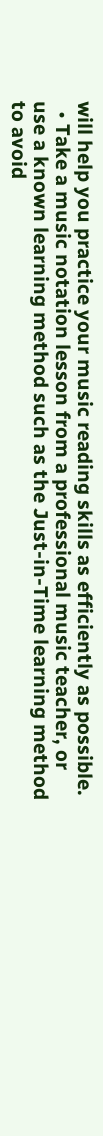will help you practice your music reading skills as efficiently as possible.
  • Take a music notation lesson from a professional music teacher, or use a known learning method such as the Just-in-Time learning method to avoid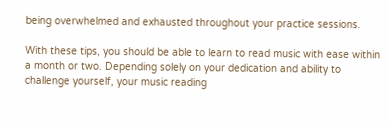being overwhelmed and exhausted throughout your practice sessions.

With these tips, you should be able to learn to read music with ease within a month or two. Depending solely on your dedication and ability to challenge yourself, your music reading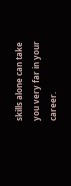skills alone can take you very far in your career.